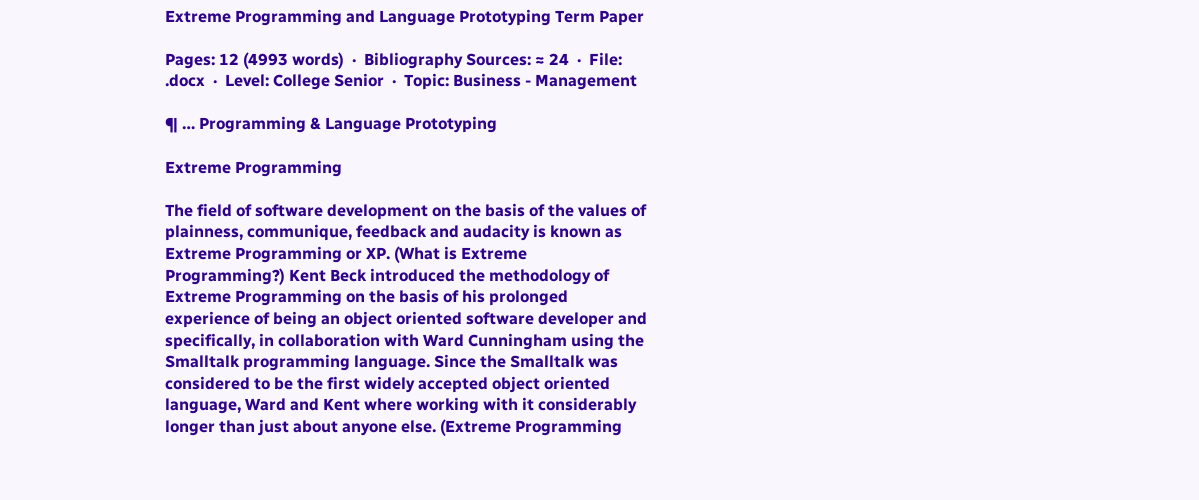Extreme Programming and Language Prototyping Term Paper

Pages: 12 (4993 words)  ·  Bibliography Sources: ≈ 24  ·  File: .docx  ·  Level: College Senior  ·  Topic: Business - Management

¶ … Programming & Language Prototyping

Extreme Programming

The field of software development on the basis of the values of plainness, communique, feedback and audacity is known as Extreme Programming or XP. (What is Extreme Programming?) Kent Beck introduced the methodology of Extreme Programming on the basis of his prolonged experience of being an object oriented software developer and specifically, in collaboration with Ward Cunningham using the Smalltalk programming language. Since the Smalltalk was considered to be the first widely accepted object oriented language, Ward and Kent where working with it considerably longer than just about anyone else. (Extreme Programming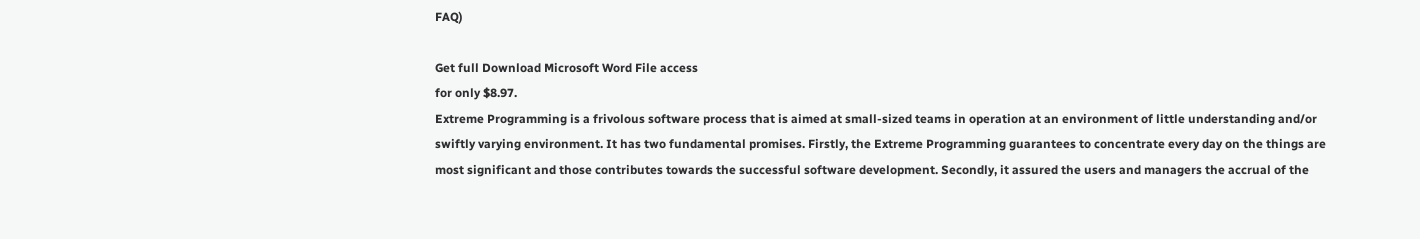FAQ)

Get full Download Microsoft Word File access
for only $8.97.
Extreme Programming is a frivolous software process that is aimed at small-sized teams in operation at an environment of little understanding and/or swiftly varying environment. It has two fundamental promises. Firstly, the Extreme Programming guarantees to concentrate every day on the things are most significant and those contributes towards the successful software development. Secondly, it assured the users and managers the accrual of the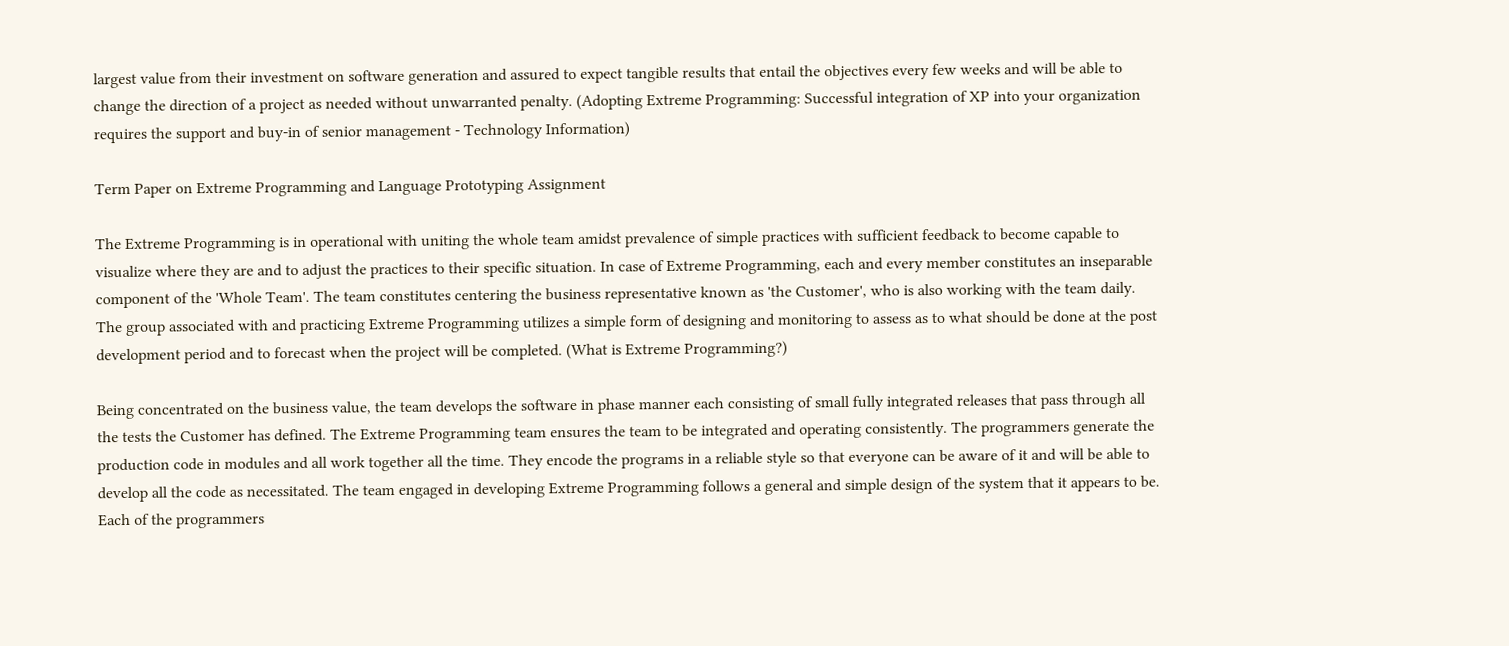largest value from their investment on software generation and assured to expect tangible results that entail the objectives every few weeks and will be able to change the direction of a project as needed without unwarranted penalty. (Adopting Extreme Programming: Successful integration of XP into your organization requires the support and buy-in of senior management - Technology Information)

Term Paper on Extreme Programming and Language Prototyping Assignment

The Extreme Programming is in operational with uniting the whole team amidst prevalence of simple practices with sufficient feedback to become capable to visualize where they are and to adjust the practices to their specific situation. In case of Extreme Programming, each and every member constitutes an inseparable component of the 'Whole Team'. The team constitutes centering the business representative known as 'the Customer', who is also working with the team daily. The group associated with and practicing Extreme Programming utilizes a simple form of designing and monitoring to assess as to what should be done at the post development period and to forecast when the project will be completed. (What is Extreme Programming?)

Being concentrated on the business value, the team develops the software in phase manner each consisting of small fully integrated releases that pass through all the tests the Customer has defined. The Extreme Programming team ensures the team to be integrated and operating consistently. The programmers generate the production code in modules and all work together all the time. They encode the programs in a reliable style so that everyone can be aware of it and will be able to develop all the code as necessitated. The team engaged in developing Extreme Programming follows a general and simple design of the system that it appears to be. Each of the programmers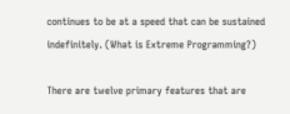continues to be at a speed that can be sustained indefinitely. (What is Extreme Programming?)

There are twelve primary features that are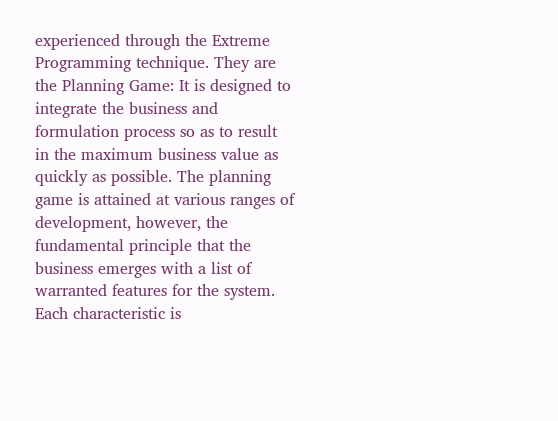experienced through the Extreme Programming technique. They are the Planning Game: It is designed to integrate the business and formulation process so as to result in the maximum business value as quickly as possible. The planning game is attained at various ranges of development, however, the fundamental principle that the business emerges with a list of warranted features for the system. Each characteristic is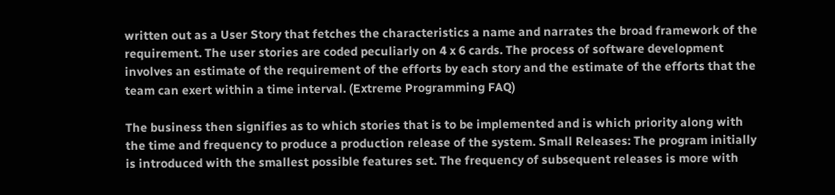written out as a User Story that fetches the characteristics a name and narrates the broad framework of the requirement. The user stories are coded peculiarly on 4 x 6 cards. The process of software development involves an estimate of the requirement of the efforts by each story and the estimate of the efforts that the team can exert within a time interval. (Extreme Programming FAQ)

The business then signifies as to which stories that is to be implemented and is which priority along with the time and frequency to produce a production release of the system. Small Releases: The program initially is introduced with the smallest possible features set. The frequency of subsequent releases is more with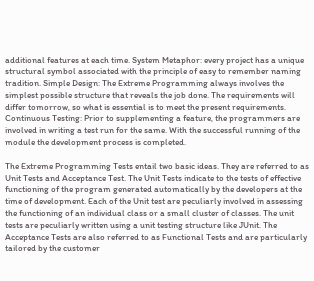additional features at each time. System Metaphor: every project has a unique structural symbol associated with the principle of easy to remember naming tradition. Simple Design: The Extreme Programming always involves the simplest possible structure that reveals the job done. The requirements will differ tomorrow, so what is essential is to meet the present requirements. Continuous Testing: Prior to supplementing a feature, the programmers are involved in writing a test run for the same. With the successful running of the module the development process is completed.

The Extreme Programming Tests entail two basic ideas. They are referred to as Unit Tests and Acceptance Test. The Unit Tests indicate to the tests of effective functioning of the program generated automatically by the developers at the time of development. Each of the Unit test are peculiarly involved in assessing the functioning of an individual class or a small cluster of classes. The unit tests are peculiarly written using a unit testing structure like JUnit. The Acceptance Tests are also referred to as Functional Tests and are particularly tailored by the customer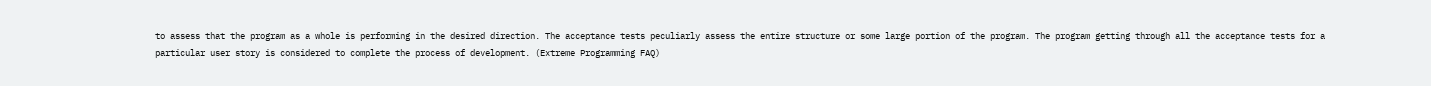to assess that the program as a whole is performing in the desired direction. The acceptance tests peculiarly assess the entire structure or some large portion of the program. The program getting through all the acceptance tests for a particular user story is considered to complete the process of development. (Extreme Programming FAQ)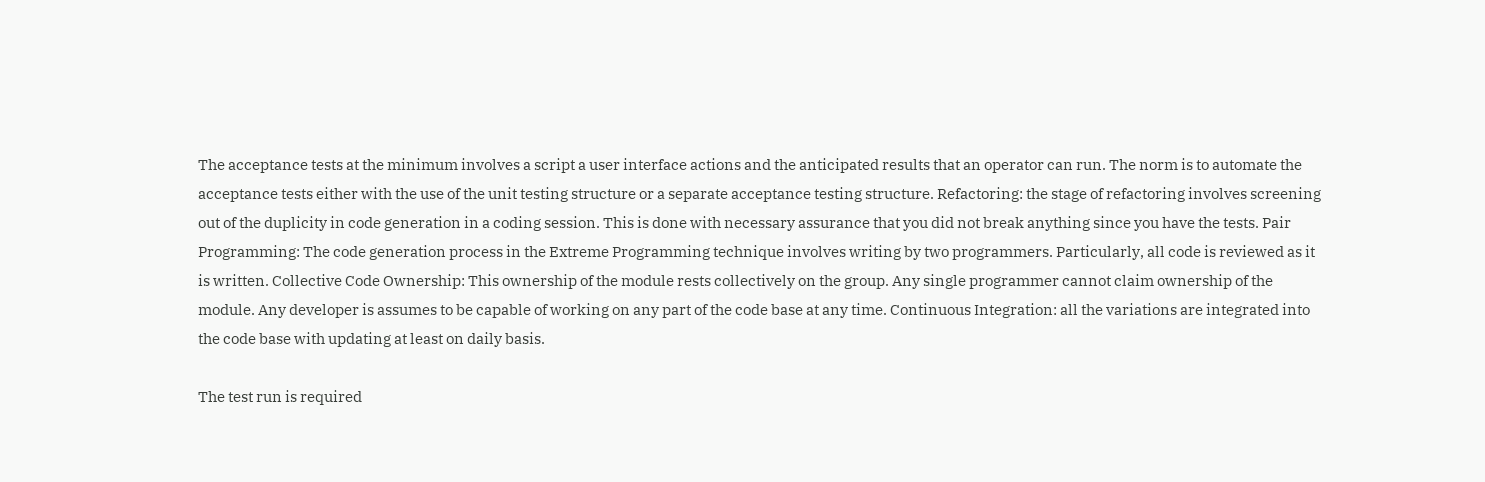The acceptance tests at the minimum involves a script a user interface actions and the anticipated results that an operator can run. The norm is to automate the acceptance tests either with the use of the unit testing structure or a separate acceptance testing structure. Refactoring: the stage of refactoring involves screening out of the duplicity in code generation in a coding session. This is done with necessary assurance that you did not break anything since you have the tests. Pair Programming: The code generation process in the Extreme Programming technique involves writing by two programmers. Particularly, all code is reviewed as it is written. Collective Code Ownership: This ownership of the module rests collectively on the group. Any single programmer cannot claim ownership of the module. Any developer is assumes to be capable of working on any part of the code base at any time. Continuous Integration: all the variations are integrated into the code base with updating at least on daily basis.

The test run is required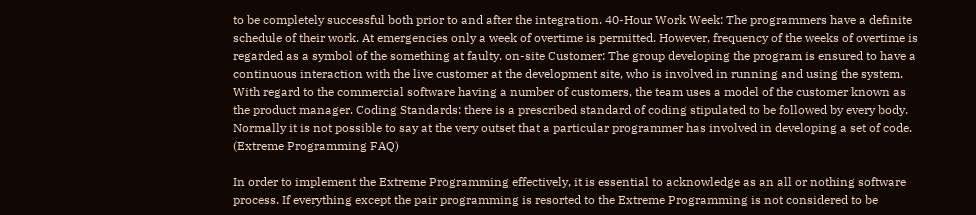to be completely successful both prior to and after the integration. 40-Hour Work Week: The programmers have a definite schedule of their work. At emergencies only a week of overtime is permitted. However, frequency of the weeks of overtime is regarded as a symbol of the something at faulty. on-site Customer: The group developing the program is ensured to have a continuous interaction with the live customer at the development site, who is involved in running and using the system. With regard to the commercial software having a number of customers, the team uses a model of the customer known as the product manager. Coding Standards: there is a prescribed standard of coding stipulated to be followed by every body. Normally it is not possible to say at the very outset that a particular programmer has involved in developing a set of code. (Extreme Programming FAQ)

In order to implement the Extreme Programming effectively, it is essential to acknowledge as an all or nothing software process. If everything except the pair programming is resorted to the Extreme Programming is not considered to be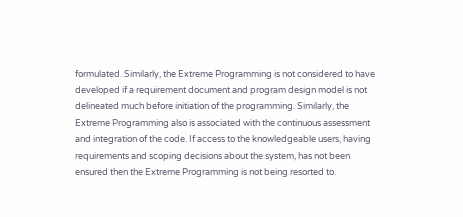formulated. Similarly, the Extreme Programming is not considered to have developed if a requirement document and program design model is not delineated much before initiation of the programming. Similarly, the Extreme Programming also is associated with the continuous assessment and integration of the code. If access to the knowledgeable users, having requirements and scoping decisions about the system, has not been ensured then the Extreme Programming is not being resorted to.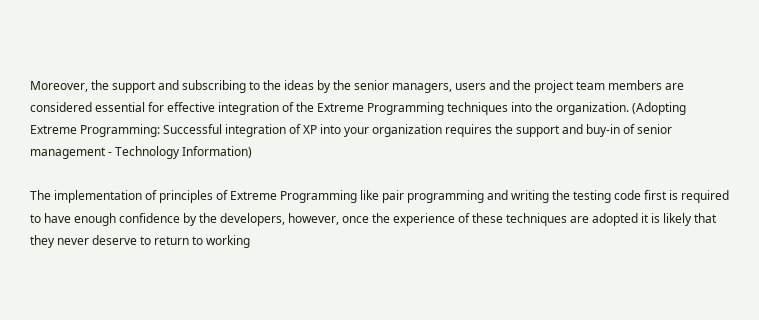Moreover, the support and subscribing to the ideas by the senior managers, users and the project team members are considered essential for effective integration of the Extreme Programming techniques into the organization. (Adopting Extreme Programming: Successful integration of XP into your organization requires the support and buy-in of senior management - Technology Information)

The implementation of principles of Extreme Programming like pair programming and writing the testing code first is required to have enough confidence by the developers, however, once the experience of these techniques are adopted it is likely that they never deserve to return to working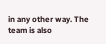in any other way. The team is also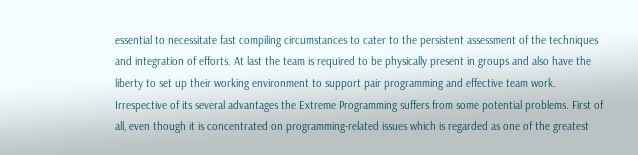essential to necessitate fast compiling circumstances to cater to the persistent assessment of the techniques and integration of efforts. At last the team is required to be physically present in groups and also have the liberty to set up their working environment to support pair programming and effective team work. Irrespective of its several advantages the Extreme Programming suffers from some potential problems. First of all, even though it is concentrated on programming-related issues which is regarded as one of the greatest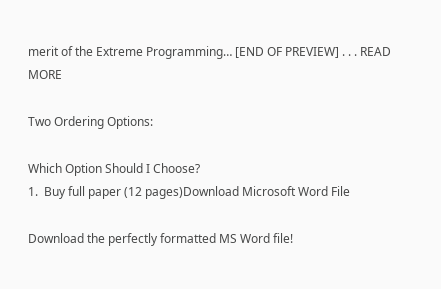merit of the Extreme Programming… [END OF PREVIEW] . . . READ MORE

Two Ordering Options:

Which Option Should I Choose?
1.  Buy full paper (12 pages)Download Microsoft Word File

Download the perfectly formatted MS Word file!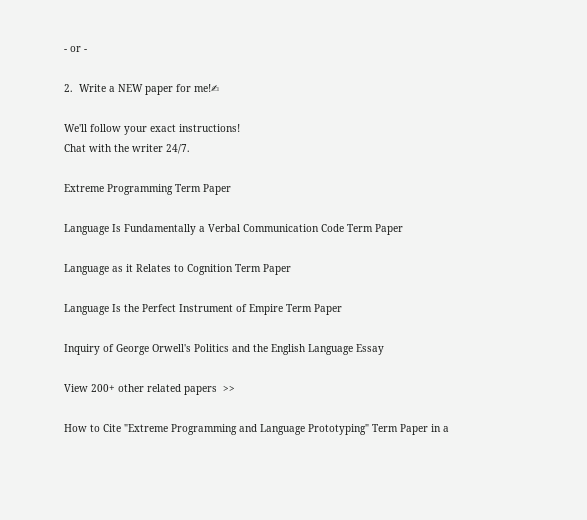- or -

2.  Write a NEW paper for me!✍

We'll follow your exact instructions!
Chat with the writer 24/7.

Extreme Programming Term Paper

Language Is Fundamentally a Verbal Communication Code Term Paper

Language as it Relates to Cognition Term Paper

Language Is the Perfect Instrument of Empire Term Paper

Inquiry of George Orwell's Politics and the English Language Essay

View 200+ other related papers  >>

How to Cite "Extreme Programming and Language Prototyping" Term Paper in a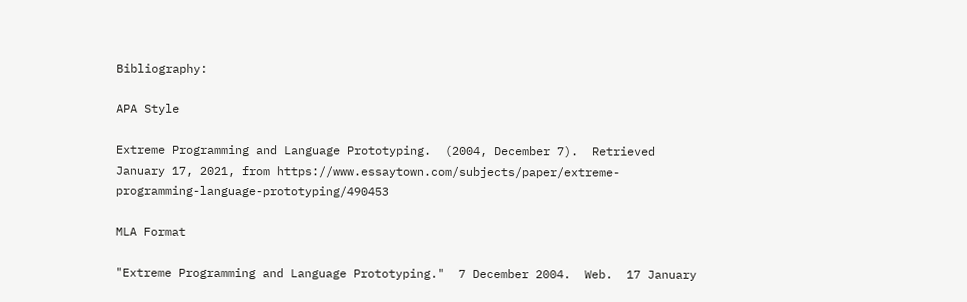Bibliography:

APA Style

Extreme Programming and Language Prototyping.  (2004, December 7).  Retrieved January 17, 2021, from https://www.essaytown.com/subjects/paper/extreme-programming-language-prototyping/490453

MLA Format

"Extreme Programming and Language Prototyping."  7 December 2004.  Web.  17 January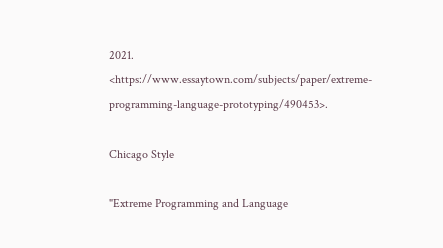2021. <https://www.essaytown.com/subjects/paper/extreme-programming-language-prototyping/490453>.

Chicago Style

"Extreme Programming and Language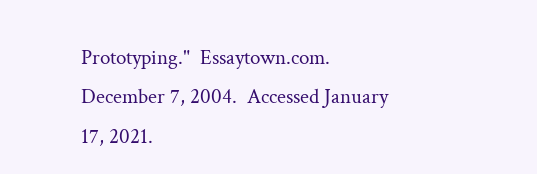Prototyping."  Essaytown.com.  December 7, 2004.  Accessed January 17, 2021.